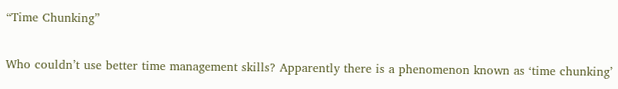“Time Chunking”

Who couldn’t use better time management skills? Apparently there is a phenomenon known as ‘time chunking’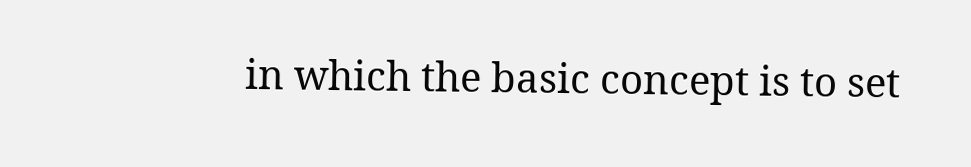in which the basic concept is to set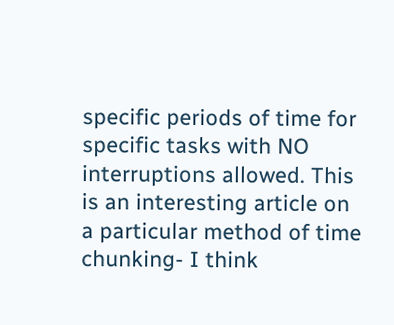specific periods of time for specific tasks with NO interruptions allowed. This is an interesting article on a particular method of time chunking- I think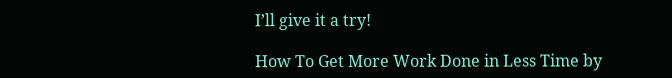I’ll give it a try!

How To Get More Work Done in Less Time by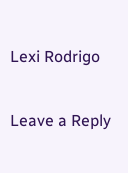Lexi Rodrigo

Leave a Reply